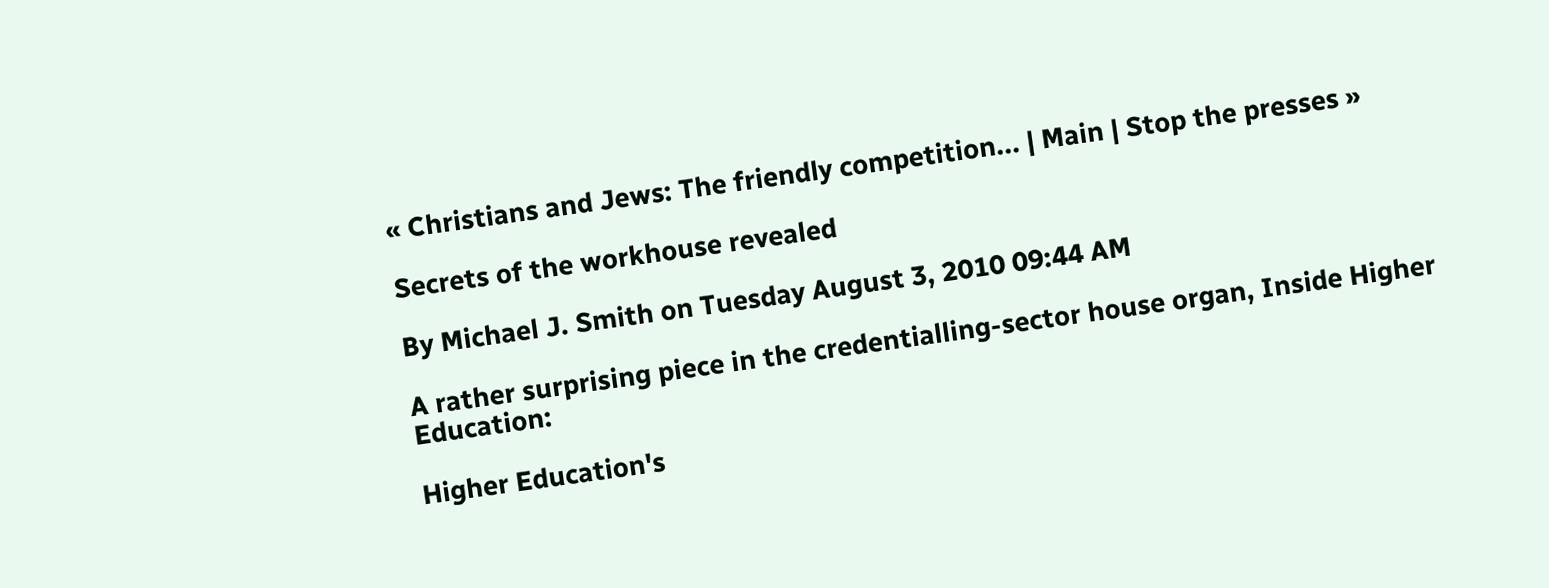« Christians and Jews: The friendly competition... | Main | Stop the presses »

Secrets of the workhouse revealed

By Michael J. Smith on Tuesday August 3, 2010 09:44 AM

A rather surprising piece in the credentialling-sector house organ, Inside Higher Education:

Higher Education's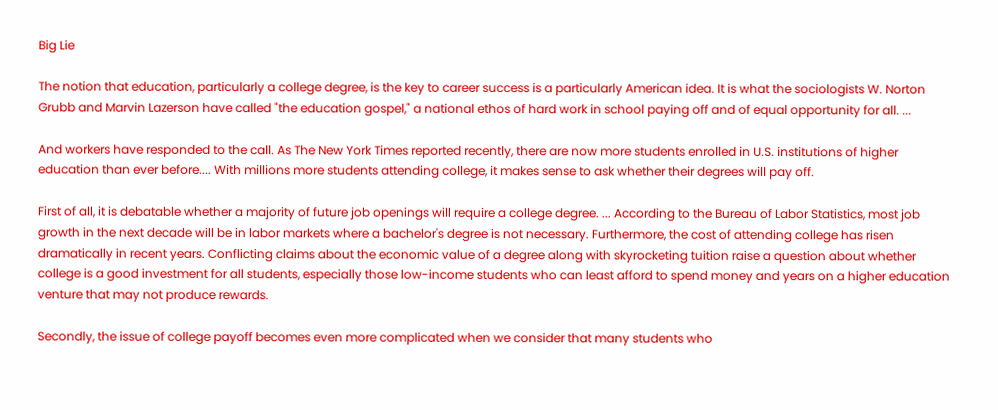Big Lie

The notion that education, particularly a college degree, is the key to career success is a particularly American idea. It is what the sociologists W. Norton Grubb and Marvin Lazerson have called "the education gospel," a national ethos of hard work in school paying off and of equal opportunity for all. ...

And workers have responded to the call. As The New York Times reported recently, there are now more students enrolled in U.S. institutions of higher education than ever before.... With millions more students attending college, it makes sense to ask whether their degrees will pay off.

First of all, it is debatable whether a majority of future job openings will require a college degree. ... According to the Bureau of Labor Statistics, most job growth in the next decade will be in labor markets where a bachelor's degree is not necessary. Furthermore, the cost of attending college has risen dramatically in recent years. Conflicting claims about the economic value of a degree along with skyrocketing tuition raise a question about whether college is a good investment for all students, especially those low-income students who can least afford to spend money and years on a higher education venture that may not produce rewards.

Secondly, the issue of college payoff becomes even more complicated when we consider that many students who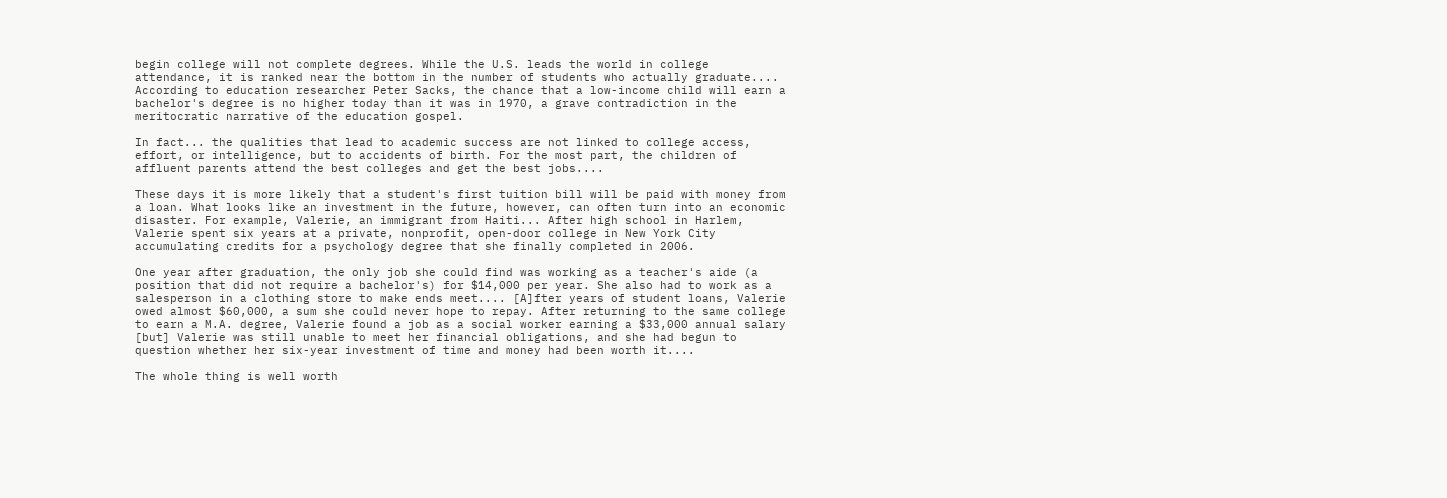begin college will not complete degrees. While the U.S. leads the world in college attendance, it is ranked near the bottom in the number of students who actually graduate.... According to education researcher Peter Sacks, the chance that a low-income child will earn a bachelor's degree is no higher today than it was in 1970, a grave contradiction in the meritocratic narrative of the education gospel.

In fact... the qualities that lead to academic success are not linked to college access, effort, or intelligence, but to accidents of birth. For the most part, the children of affluent parents attend the best colleges and get the best jobs....

These days it is more likely that a student's first tuition bill will be paid with money from a loan. What looks like an investment in the future, however, can often turn into an economic disaster. For example, Valerie, an immigrant from Haiti... After high school in Harlem, Valerie spent six years at a private, nonprofit, open-door college in New York City accumulating credits for a psychology degree that she finally completed in 2006.

One year after graduation, the only job she could find was working as a teacher's aide (a position that did not require a bachelor's) for $14,000 per year. She also had to work as a salesperson in a clothing store to make ends meet.... [A]fter years of student loans, Valerie owed almost $60,000, a sum she could never hope to repay. After returning to the same college to earn a M.A. degree, Valerie found a job as a social worker earning a $33,000 annual salary [but] Valerie was still unable to meet her financial obligations, and she had begun to question whether her six-year investment of time and money had been worth it....

The whole thing is well worth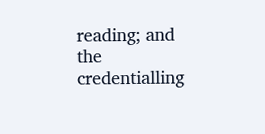reading; and the credentialling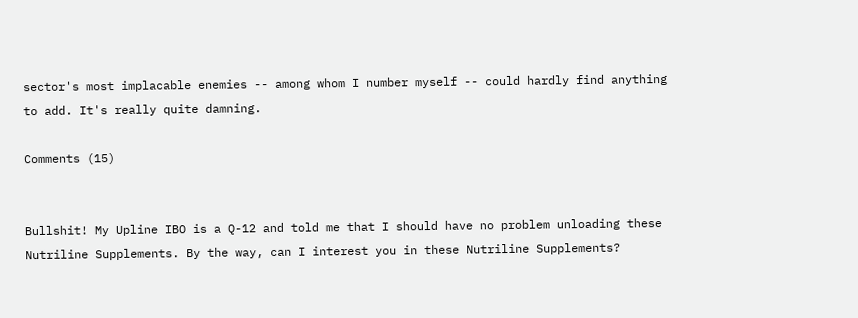sector's most implacable enemies -- among whom I number myself -- could hardly find anything to add. It's really quite damning.

Comments (15)


Bullshit! My Upline IBO is a Q-12 and told me that I should have no problem unloading these Nutriline Supplements. By the way, can I interest you in these Nutriline Supplements?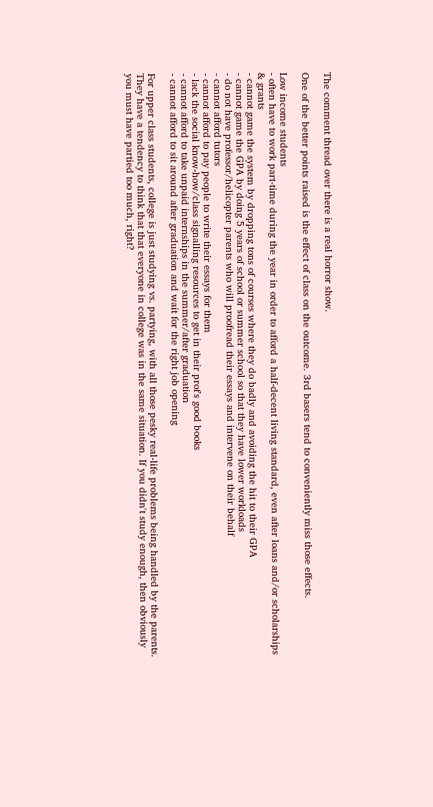The comment thread over there is a real horror show.

One of the better points raised is the effect of class on the outcome. 3rd basers tend to conveniently miss those effects.

Low income students
- often have to work part-time during the year in order to afford a half-decent living standard, even after loans and/or scholarships & grants
- cannot game the system by dropping tons of courses where they do badly and avoiding the hit to their GPA
- cannot game the GPA by doing 5 years of school or summer school so that they have lower workloads
- do not have professor/helicopter parents who will proofread their essays and intervene on their behalf
- cannot afford tutors
- cannot afford to pay people to write their essays for them
- lack the social know-how/class signalling resources to get in their prof's good books
- cannot afford to take unpaid internships in the summer/after graduation
- cannot afford to sit around after graduation and wait for the right job opening

For upper class students, college is just studying vs. partying, with all those pesky real-life problems being handled by the parents. They have a tendency to think that that everyone in college was in the same situation. If you didn't study enough, then obviously you must have partied too much, right?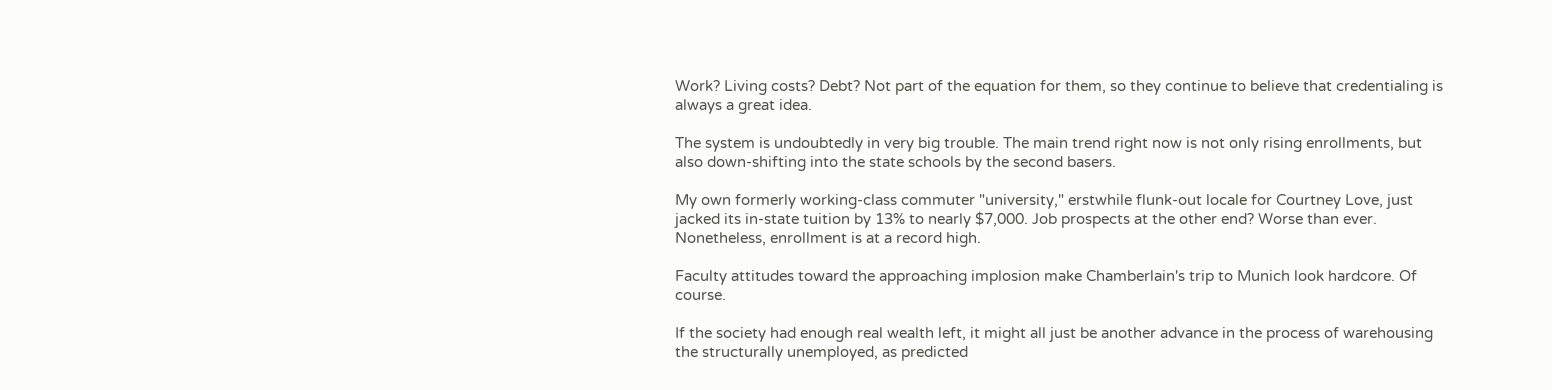Work? Living costs? Debt? Not part of the equation for them, so they continue to believe that credentialing is always a great idea.

The system is undoubtedly in very big trouble. The main trend right now is not only rising enrollments, but also down-shifting into the state schools by the second basers.

My own formerly working-class commuter "university," erstwhile flunk-out locale for Courtney Love, just jacked its in-state tuition by 13% to nearly $7,000. Job prospects at the other end? Worse than ever. Nonetheless, enrollment is at a record high.

Faculty attitudes toward the approaching implosion make Chamberlain's trip to Munich look hardcore. Of course.

If the society had enough real wealth left, it might all just be another advance in the process of warehousing the structurally unemployed, as predicted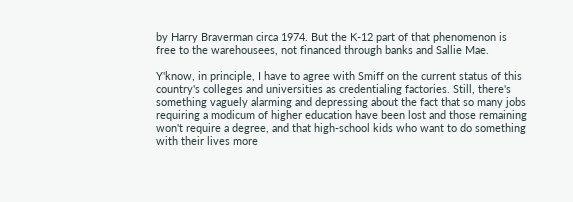by Harry Braverman circa 1974. But the K-12 part of that phenomenon is free to the warehousees, not financed through banks and Sallie Mae.

Y'know, in principle, I have to agree with Smiff on the current status of this country's colleges and universities as credentialing factories. Still, there's something vaguely alarming and depressing about the fact that so many jobs requiring a modicum of higher education have been lost and those remaining won't require a degree, and that high-school kids who want to do something with their lives more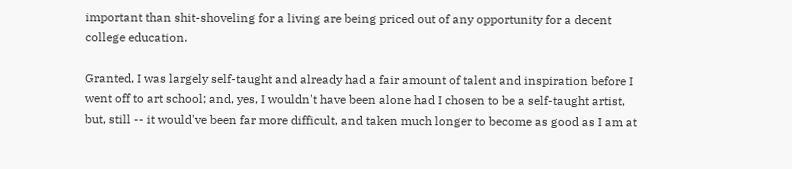important than shit-shoveling for a living are being priced out of any opportunity for a decent college education.

Granted, I was largely self-taught and already had a fair amount of talent and inspiration before I went off to art school; and, yes, I wouldn't have been alone had I chosen to be a self-taught artist, but, still -- it would've been far more difficult, and taken much longer to become as good as I am at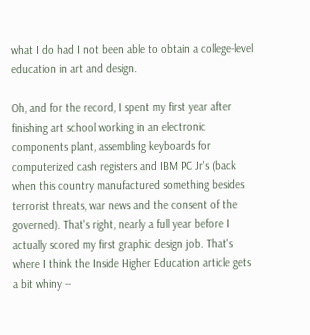what I do had I not been able to obtain a college-level education in art and design.

Oh, and for the record, I spent my first year after finishing art school working in an electronic components plant, assembling keyboards for computerized cash registers and IBM PC Jr's (back when this country manufactured something besides terrorist threats, war news and the consent of the governed). That's right, nearly a full year before I actually scored my first graphic design job. That's where I think the Inside Higher Education article gets a bit whiny --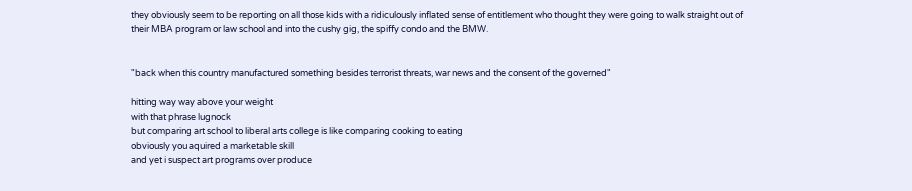they obviously seem to be reporting on all those kids with a ridiculously inflated sense of entitlement who thought they were going to walk straight out of their MBA program or law school and into the cushy gig, the spiffy condo and the BMW.


"back when this country manufactured something besides terrorist threats, war news and the consent of the governed"

hitting way way above your weight
with that phrase lugnock
but comparing art school to liberal arts college is like comparing cooking to eating
obviously you aquired a marketable skill
and yet i suspect art programs over produce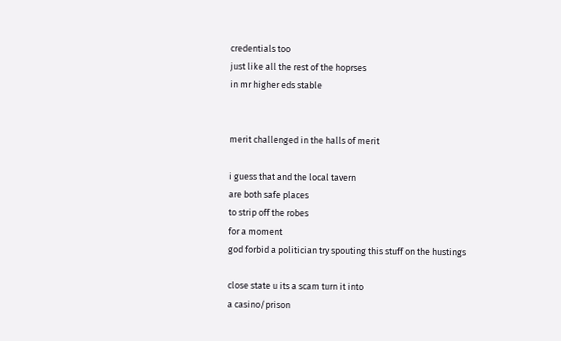credentials too
just like all the rest of the hoprses
in mr higher eds stable


merit challenged in the halls of merit

i guess that and the local tavern
are both safe places
to strip off the robes
for a moment
god forbid a politician try spouting this stuff on the hustings

close state u its a scam turn it into
a casino/prison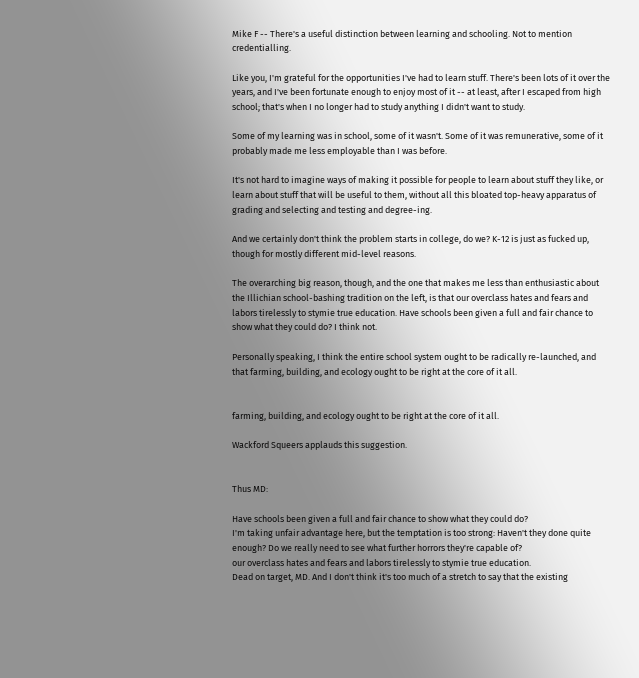Mike F -- There's a useful distinction between learning and schooling. Not to mention credentialling.

Like you, I'm grateful for the opportunities I've had to learn stuff. There's been lots of it over the years, and I've been fortunate enough to enjoy most of it -- at least, after I escaped from high school; that's when I no longer had to study anything I didn't want to study.

Some of my learning was in school, some of it wasn't. Some of it was remunerative, some of it probably made me less employable than I was before.

It's not hard to imagine ways of making it possible for people to learn about stuff they like, or learn about stuff that will be useful to them, without all this bloated top-heavy apparatus of grading and selecting and testing and degree-ing.

And we certainly don't think the problem starts in college, do we? K-12 is just as fucked up, though for mostly different mid-level reasons.

The overarching big reason, though, and the one that makes me less than enthusiastic about the Illichian school-bashing tradition on the left, is that our overclass hates and fears and labors tirelessly to stymie true education. Have schools been given a full and fair chance to show what they could do? I think not.

Personally speaking, I think the entire school system ought to be radically re-launched, and that farming, building, and ecology ought to be right at the core of it all.


farming, building, and ecology ought to be right at the core of it all.

Wackford Squeers applauds this suggestion.


Thus MD:

Have schools been given a full and fair chance to show what they could do?
I'm taking unfair advantage here, but the temptation is too strong: Haven't they done quite enough? Do we really need to see what further horrors they're capable of?
our overclass hates and fears and labors tirelessly to stymie true education.
Dead on target, MD. And I don't think it's too much of a stretch to say that the existing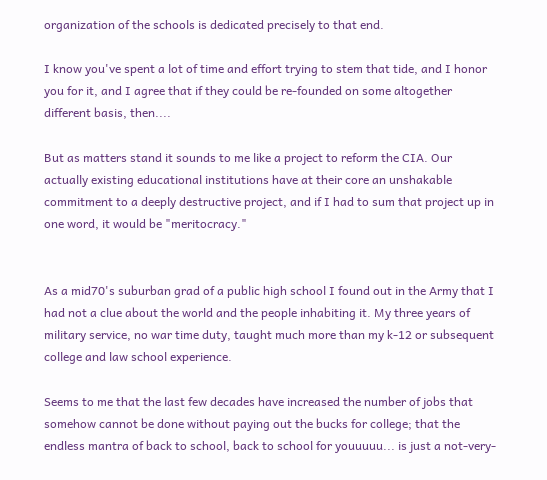organization of the schools is dedicated precisely to that end.

I know you've spent a lot of time and effort trying to stem that tide, and I honor you for it, and I agree that if they could be re-founded on some altogether different basis, then....

But as matters stand it sounds to me like a project to reform the CIA. Our actually existing educational institutions have at their core an unshakable commitment to a deeply destructive project, and if I had to sum that project up in one word, it would be "meritocracy."


As a mid70's suburban grad of a public high school I found out in the Army that I had not a clue about the world and the people inhabiting it. My three years of military service, no war time duty, taught much more than my k-12 or subsequent college and law school experience.

Seems to me that the last few decades have increased the number of jobs that somehow cannot be done without paying out the bucks for college; that the endless mantra of back to school, back to school for youuuuu... is just a not-very-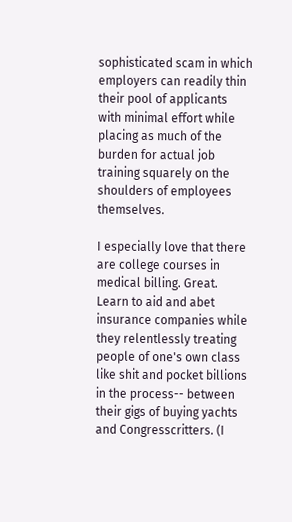sophisticated scam in which employers can readily thin their pool of applicants with minimal effort while placing as much of the burden for actual job training squarely on the shoulders of employees themselves.

I especially love that there are college courses in medical billing. Great. Learn to aid and abet insurance companies while they relentlessly treating people of one's own class like shit and pocket billions in the process-- between their gigs of buying yachts and Congresscritters. (I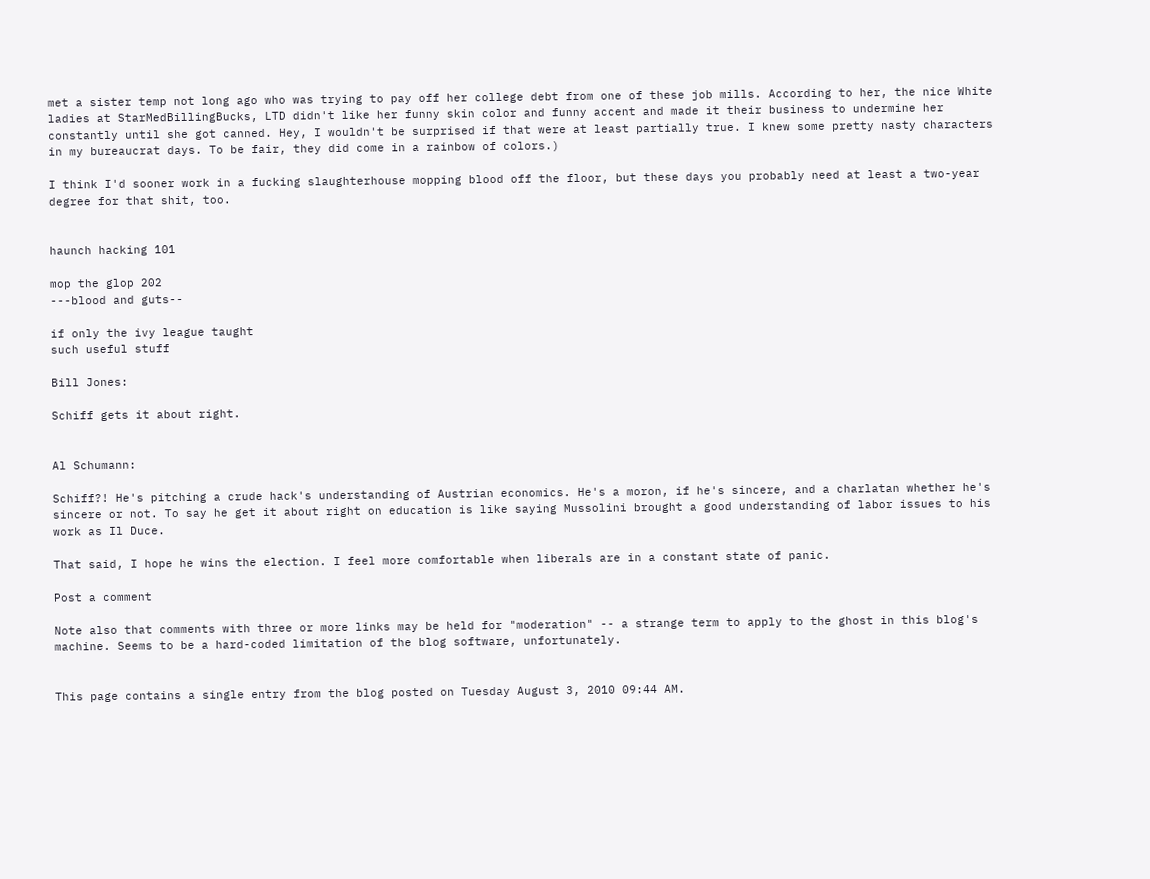met a sister temp not long ago who was trying to pay off her college debt from one of these job mills. According to her, the nice White ladies at StarMedBillingBucks, LTD didn't like her funny skin color and funny accent and made it their business to undermine her constantly until she got canned. Hey, I wouldn't be surprised if that were at least partially true. I knew some pretty nasty characters in my bureaucrat days. To be fair, they did come in a rainbow of colors.)

I think I'd sooner work in a fucking slaughterhouse mopping blood off the floor, but these days you probably need at least a two-year degree for that shit, too.


haunch hacking 101

mop the glop 202
---blood and guts--

if only the ivy league taught
such useful stuff

Bill Jones:

Schiff gets it about right.


Al Schumann:

Schiff?! He's pitching a crude hack's understanding of Austrian economics. He's a moron, if he's sincere, and a charlatan whether he's sincere or not. To say he get it about right on education is like saying Mussolini brought a good understanding of labor issues to his work as Il Duce.

That said, I hope he wins the election. I feel more comfortable when liberals are in a constant state of panic.

Post a comment

Note also that comments with three or more links may be held for "moderation" -- a strange term to apply to the ghost in this blog's machine. Seems to be a hard-coded limitation of the blog software, unfortunately.


This page contains a single entry from the blog posted on Tuesday August 3, 2010 09:44 AM.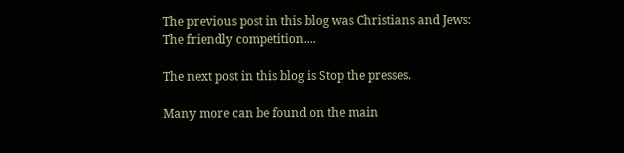The previous post in this blog was Christians and Jews: The friendly competition....

The next post in this blog is Stop the presses.

Many more can be found on the main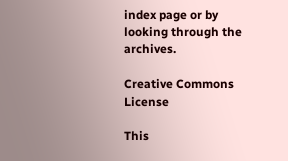index page or by looking through the archives.

Creative Commons License

This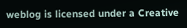weblog is licensed under a Creative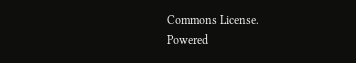Commons License.
Powered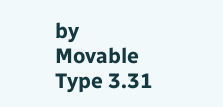by
Movable Type 3.31